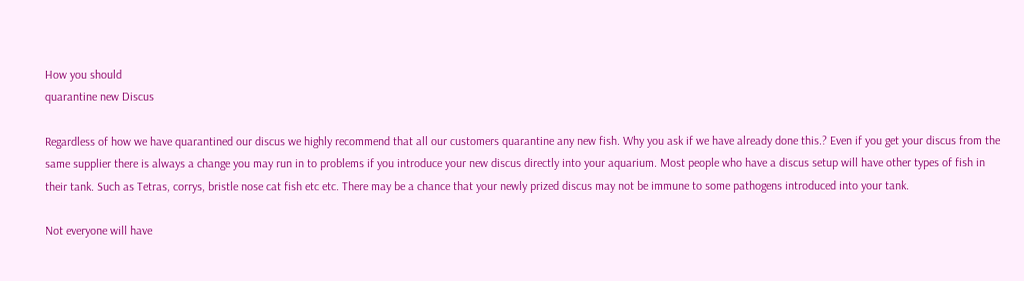How you should
quarantine new Discus

Regardless of how we have quarantined our discus we highly recommend that all our customers quarantine any new fish. Why you ask if we have already done this.? Even if you get your discus from the same supplier there is always a change you may run in to problems if you introduce your new discus directly into your aquarium. Most people who have a discus setup will have other types of fish in their tank. Such as Tetras, corrys, bristle nose cat fish etc etc. There may be a chance that your newly prized discus may not be immune to some pathogens introduced into your tank.

Not everyone will have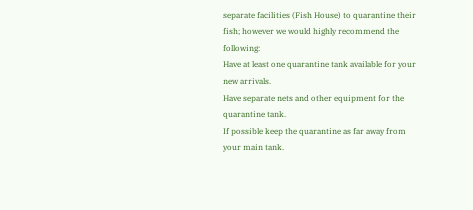separate facilities (Fish House) to quarantine their fish; however we would highly recommend the following:
Have at least one quarantine tank available for your new arrivals.
Have separate nets and other equipment for the quarantine tank.
If possible keep the quarantine as far away from your main tank.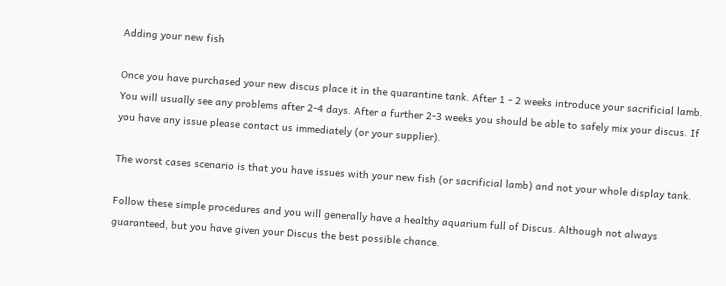Adding your new fish

Once you have purchased your new discus place it in the quarantine tank. After 1 - 2 weeks introduce your sacrificial lamb. You will usually see any problems after 2-4 days. After a further 2-3 weeks you should be able to safely mix your discus. If you have any issue please contact us immediately (or your supplier).

The worst cases scenario is that you have issues with your new fish (or sacrificial lamb) and not your whole display tank.

Follow these simple procedures and you will generally have a healthy aquarium full of Discus. Although not always guaranteed, but you have given your Discus the best possible chance.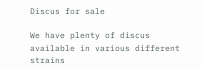Discus for sale

We have plenty of discus available in various different strains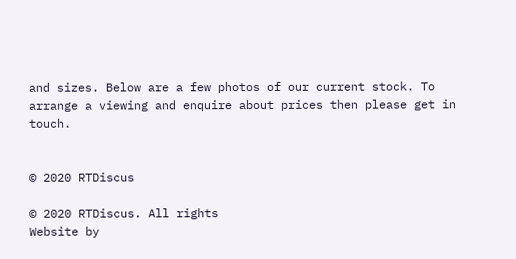and sizes. Below are a few photos of our current stock. To arrange a viewing and enquire about prices then please get in touch.


© 2020 RTDiscus

© 2020 RTDiscus. All rights
Website by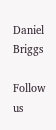Daniel Briggs

Follow us